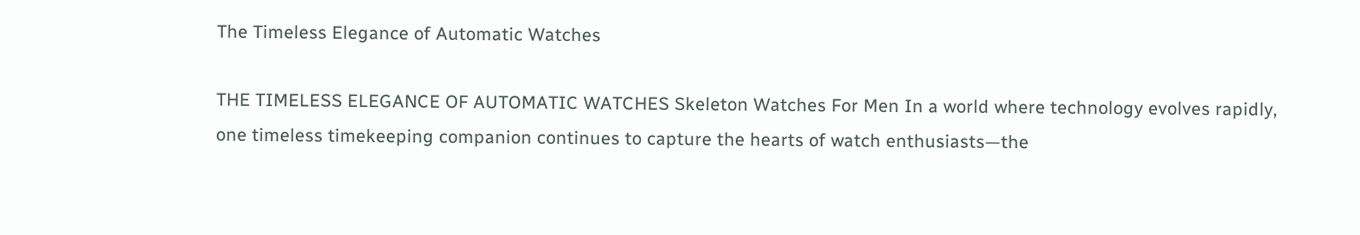The Timeless Elegance of Automatic Watches

THE TIMELESS ELEGANCE OF AUTOMATIC WATCHES Skeleton Watches For Men In a world where technology evolves rapidly, one timeless timekeeping companion continues to capture the hearts of watch enthusiasts—the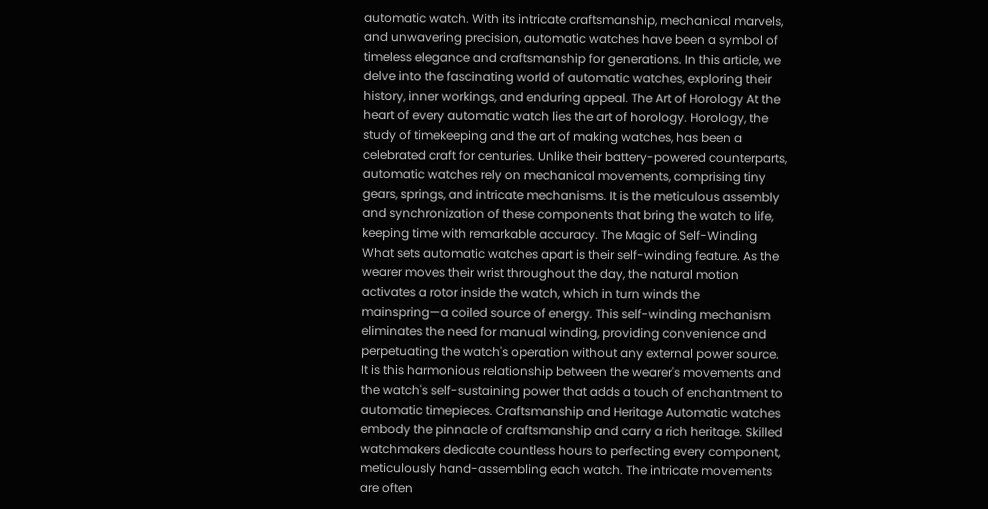automatic watch. With its intricate craftsmanship, mechanical marvels, and unwavering precision, automatic watches have been a symbol of timeless elegance and craftsmanship for generations. In this article, we delve into the fascinating world of automatic watches, exploring their history, inner workings, and enduring appeal. The Art of Horology At the heart of every automatic watch lies the art of horology. Horology, the study of timekeeping and the art of making watches, has been a celebrated craft for centuries. Unlike their battery-powered counterparts, automatic watches rely on mechanical movements, comprising tiny gears, springs, and intricate mechanisms. It is the meticulous assembly and synchronization of these components that bring the watch to life, keeping time with remarkable accuracy. The Magic of Self-Winding What sets automatic watches apart is their self-winding feature. As the wearer moves their wrist throughout the day, the natural motion activates a rotor inside the watch, which in turn winds the mainspring—a coiled source of energy. This self-winding mechanism eliminates the need for manual winding, providing convenience and perpetuating the watch's operation without any external power source. It is this harmonious relationship between the wearer's movements and the watch's self-sustaining power that adds a touch of enchantment to automatic timepieces. Craftsmanship and Heritage Automatic watches embody the pinnacle of craftsmanship and carry a rich heritage. Skilled watchmakers dedicate countless hours to perfecting every component, meticulously hand-assembling each watch. The intricate movements are often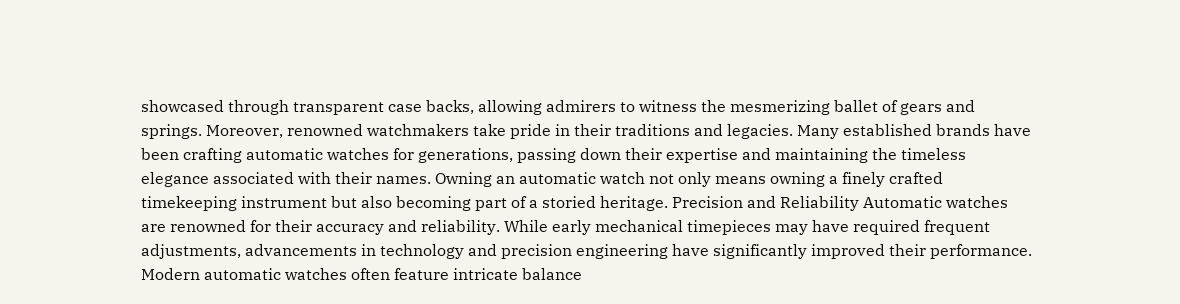showcased through transparent case backs, allowing admirers to witness the mesmerizing ballet of gears and springs. Moreover, renowned watchmakers take pride in their traditions and legacies. Many established brands have been crafting automatic watches for generations, passing down their expertise and maintaining the timeless elegance associated with their names. Owning an automatic watch not only means owning a finely crafted timekeeping instrument but also becoming part of a storied heritage. Precision and Reliability Automatic watches are renowned for their accuracy and reliability. While early mechanical timepieces may have required frequent adjustments, advancements in technology and precision engineering have significantly improved their performance. Modern automatic watches often feature intricate balance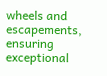wheels and escapements, ensuring exceptional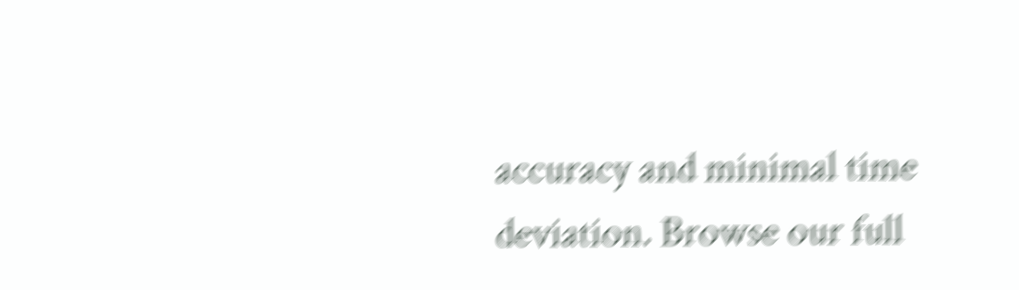accuracy and minimal time deviation. Browse our full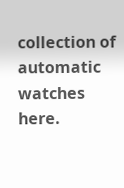collection of automatic watches here.